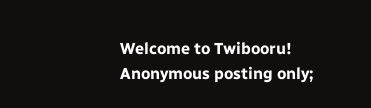Welcome to Twibooru! Anonymous posting only;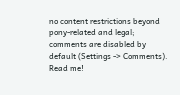no content restrictions beyond pony-related and legal; comments are disabled by default (Settings -> Comments). Read me!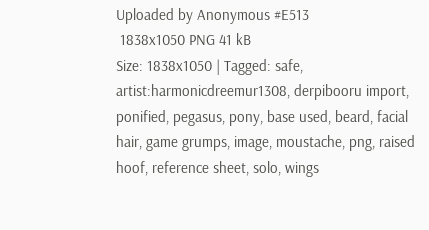Uploaded by Anonymous #E513
 1838x1050 PNG 41 kB
Size: 1838x1050 | Tagged: safe, artist:harmonicdreemur1308, derpibooru import, ponified, pegasus, pony, base used, beard, facial hair, game grumps, image, moustache, png, raised hoof, reference sheet, solo, wings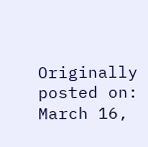Originally posted on: March 16,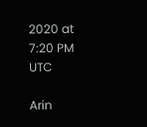2020 at 7:20 PM UTC

Arin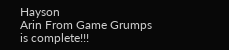Hayson
Arin From Game Grumps is complete!!!